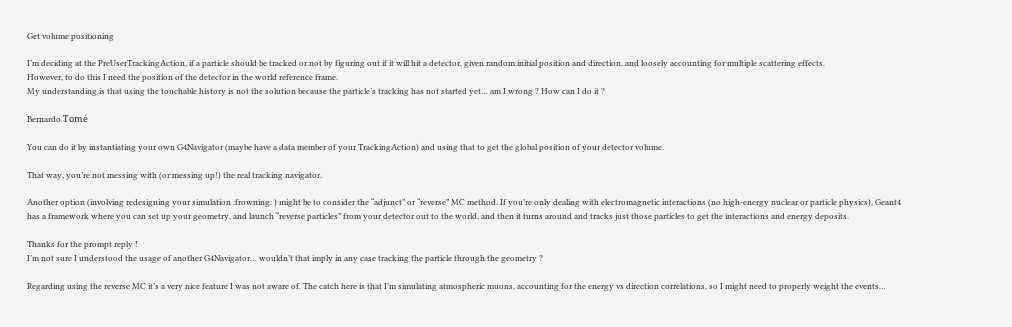Get volume positioning

I’m deciding at the PreUserTrackingAction, if a particle should be tracked or not by figuring out if it will hit a detector, given random initial position and direction, and loosely accounting for multiple scattering effects.
However, to do this I need the position of the detector in the world reference frame.
My understanding is that using the touchable history is not the solution because the particle’s tracking has not started yet… am I wrong ? How can I do it ?

Bernardo Tomé

You can do it by instantiating your own G4Navigator (maybe have a data member of your TrackingAction) and using that to get the global position of your detector volume.

That way, you’re not messing with (or messing up!) the real tracking navigator.

Another option (involving redesigning your simulation :frowning: ) might be to consider the “adjunct” or “reverse” MC method. If you’re only dealing with electromagnetic interactions (no high-energy nuclear or particle physics), Geant4 has a framework where you can set up your geometry, and launch “reverse particles” from your detector out to the world, and then it turns around and tracks just those particles to get the interactions and energy deposits.

Thanks for the prompt reply !
I’m not sure I understood the usage of another G4Navigator… wouldn’t that imply in any case tracking the particle through the geometry ?

Regarding using the reverse MC it’s a very nice feature I was not aware of. The catch here is that I’m simulating atmospheric muons, accounting for the energy vs direction correlations, so I might need to properly weight the events…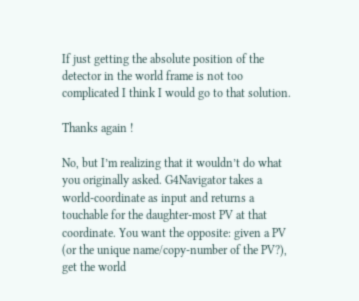If just getting the absolute position of the detector in the world frame is not too complicated I think I would go to that solution.

Thanks again !

No, but I’m realizing that it wouldn’t do what you originally asked. G4Navigator takes a world-coordinate as input and returns a touchable for the daughter-most PV at that coordinate. You want the opposite: given a PV (or the unique name/copy-number of the PV?), get the world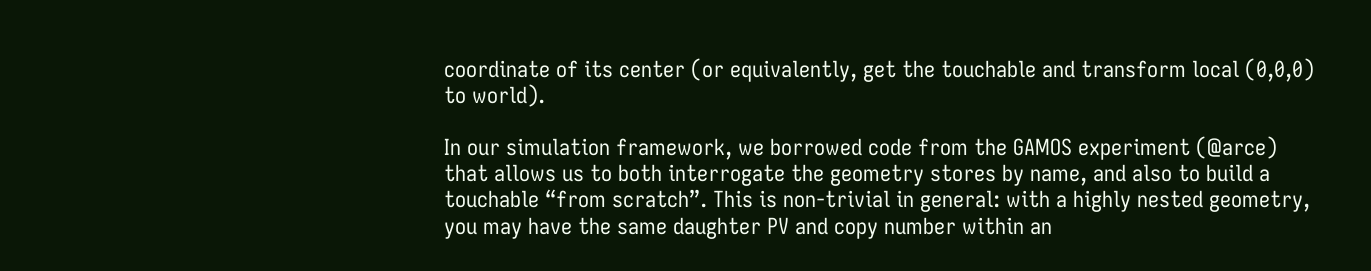coordinate of its center (or equivalently, get the touchable and transform local (0,0,0) to world).

In our simulation framework, we borrowed code from the GAMOS experiment (@arce) that allows us to both interrogate the geometry stores by name, and also to build a touchable “from scratch”. This is non-trivial in general: with a highly nested geometry, you may have the same daughter PV and copy number within an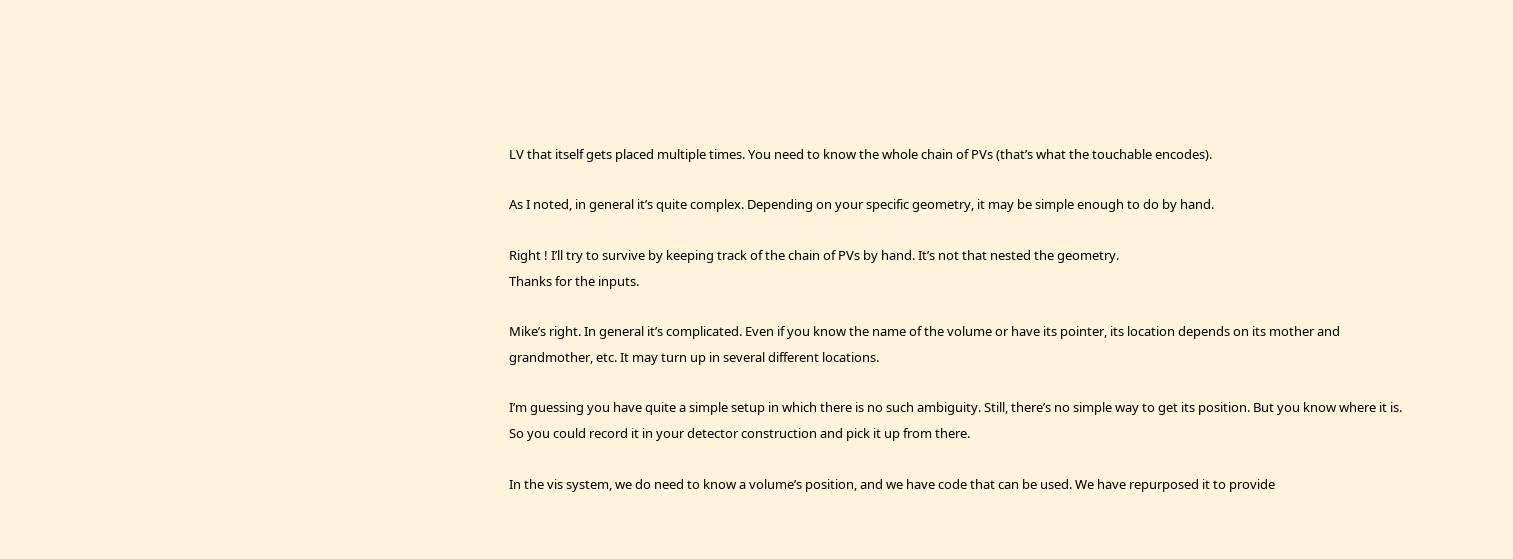LV that itself gets placed multiple times. You need to know the whole chain of PVs (that’s what the touchable encodes).

As I noted, in general it’s quite complex. Depending on your specific geometry, it may be simple enough to do by hand.

Right ! I’ll try to survive by keeping track of the chain of PVs by hand. It’s not that nested the geometry.
Thanks for the inputs.

Mike’s right. In general it’s complicated. Even if you know the name of the volume or have its pointer, its location depends on its mother and grandmother, etc. It may turn up in several different locations.

I’m guessing you have quite a simple setup in which there is no such ambiguity. Still, there’s no simple way to get its position. But you know where it is. So you could record it in your detector construction and pick it up from there.

In the vis system, we do need to know a volume’s position, and we have code that can be used. We have repurposed it to provide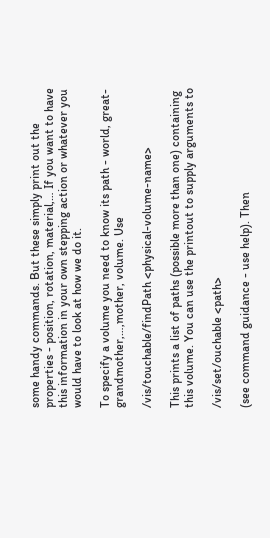some handy commands. But these simply print out the properties - position, rotation, material,… If you want to have this information in your own stepping action or whatever you would have to look at how we do it.

To specify a volume you need to know its path - world, great-grandmother,…,mother, volume. Use

/vis/touchable/findPath <physical-volume-name>

This prints a list of paths (possible more than one) containing this volume. You can use the printout to supply arguments to

/vis/set/ouchable <path>

(see command guidance - use help). Then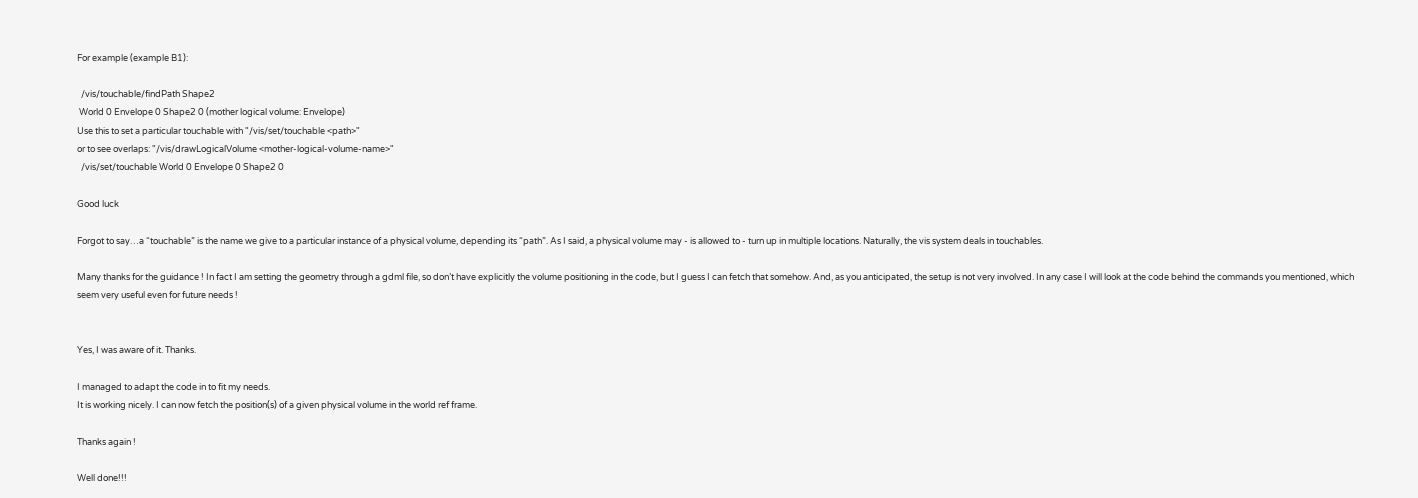For example (example B1):

  /vis/touchable/findPath Shape2
 World 0 Envelope 0 Shape2 0 (mother logical volume: Envelope)
Use this to set a particular touchable with "/vis/set/touchable <path>"
or to see overlaps: "/vis/drawLogicalVolume <mother-logical-volume-name>"
  /vis/set/touchable World 0 Envelope 0 Shape2 0

Good luck

Forgot to say…a “touchable” is the name we give to a particular instance of a physical volume, depending its “path”. As I said, a physical volume may - is allowed to - turn up in multiple locations. Naturally, the vis system deals in touchables.

Many thanks for the guidance ! In fact I am setting the geometry through a gdml file, so don’t have explicitly the volume positioning in the code, but I guess I can fetch that somehow. And, as you anticipated, the setup is not very involved. In any case I will look at the code behind the commands you mentioned, which seem very useful even for future needs !


Yes, I was aware of it. Thanks.

I managed to adapt the code in to fit my needs.
It is working nicely. I can now fetch the position(s) of a given physical volume in the world ref frame.

Thanks again !

Well done!!!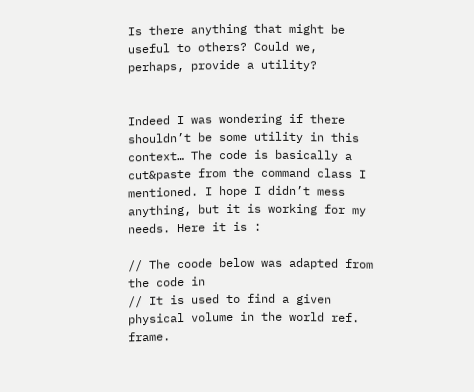Is there anything that might be useful to others? Could we, perhaps, provide a utility?


Indeed I was wondering if there shouldn’t be some utility in this context… The code is basically a cut&paste from the command class I mentioned. I hope I didn’t mess anything, but it is working for my needs. Here it is :

// The coode below was adapted from the code in
// It is used to find a given physical volume in the world ref. frame.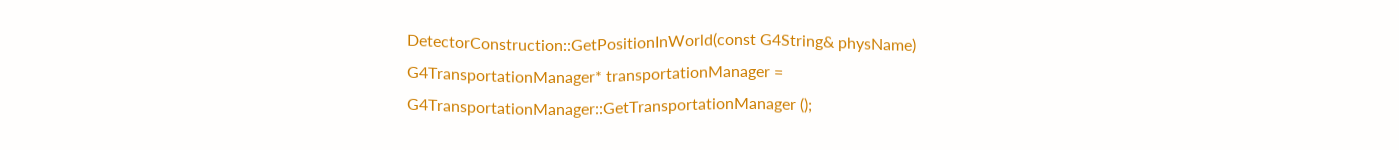DetectorConstruction::GetPositionInWorld(const G4String& physName)
G4TransportationManager* transportationManager =
G4TransportationManager::GetTransportationManager ();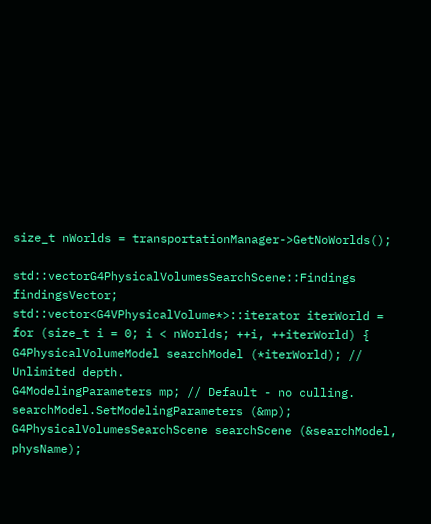size_t nWorlds = transportationManager->GetNoWorlds();

std::vectorG4PhysicalVolumesSearchScene::Findings findingsVector;
std::vector<G4VPhysicalVolume*>::iterator iterWorld =
for (size_t i = 0; i < nWorlds; ++i, ++iterWorld) {
G4PhysicalVolumeModel searchModel (*iterWorld); // Unlimited depth.
G4ModelingParameters mp; // Default - no culling.
searchModel.SetModelingParameters (&mp);
G4PhysicalVolumesSearchScene searchScene (&searchModel, physName);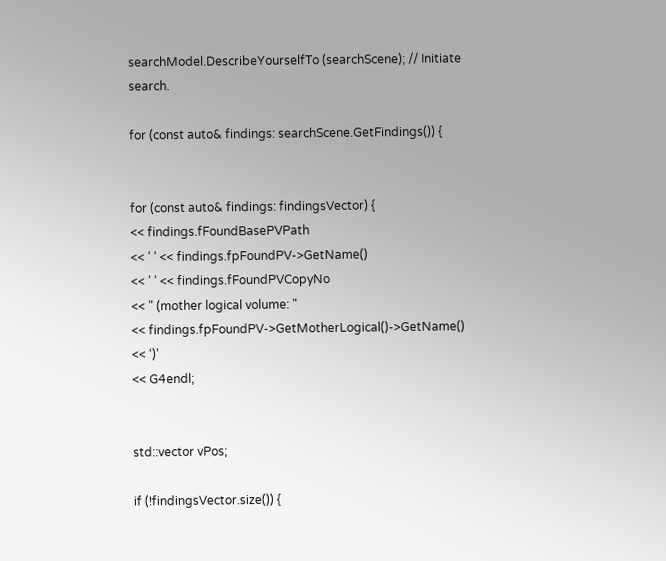searchModel.DescribeYourselfTo (searchScene); // Initiate search.

for (const auto& findings: searchScene.GetFindings()) {


for (const auto& findings: findingsVector) {
<< findings.fFoundBasePVPath
<< ’ ’ << findings.fpFoundPV->GetName()
<< ’ ’ << findings.fFoundPVCopyNo
<< " (mother logical volume: "
<< findings.fpFoundPV->GetMotherLogical()->GetName()
<< ‘)’
<< G4endl;


std::vector vPos;

if (!findingsVector.size()) {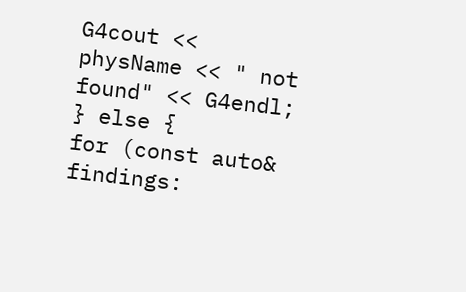G4cout << physName << " not found" << G4endl;
} else {
for (const auto& findings: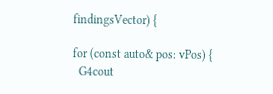findingsVector) {

for (const auto& pos: vPos) {
  G4cout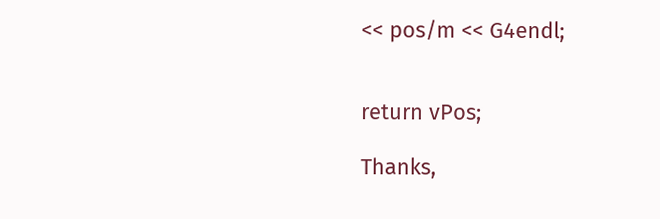<< pos/m << G4endl;


return vPos;

Thanks,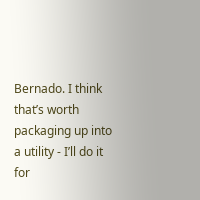Bernado. I think that’s worth packaging up into a utility - I’ll do it for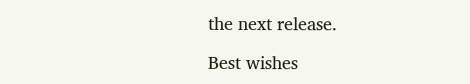the next release.

Best wishes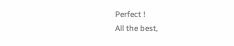Perfect !
All the best,